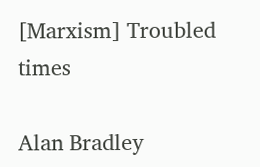[Marxism] Troubled times

Alan Bradley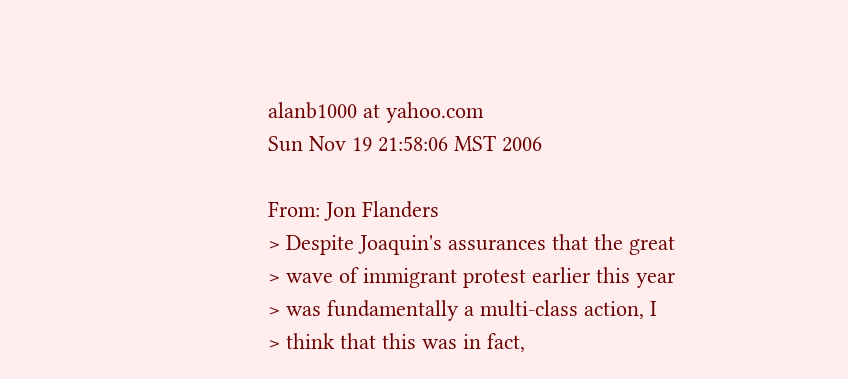alanb1000 at yahoo.com
Sun Nov 19 21:58:06 MST 2006

From: Jon Flanders
> Despite Joaquin's assurances that the great
> wave of immigrant protest earlier this year
> was fundamentally a multi-class action, I
> think that this was in fact,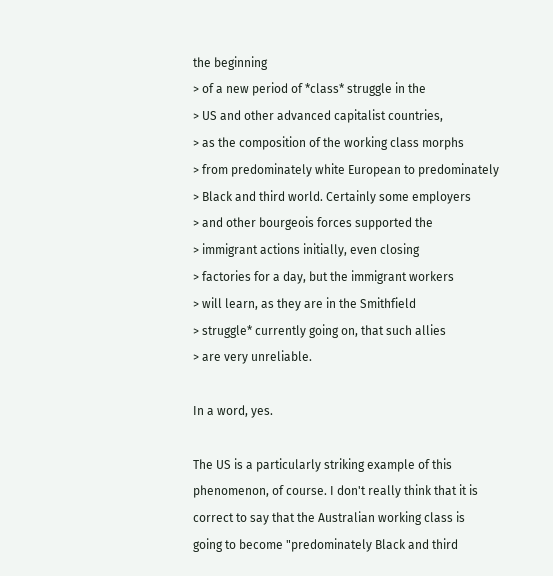the beginning
> of a new period of *class* struggle in the
> US and other advanced capitalist countries,
> as the composition of the working class morphs
> from predominately white European to predominately
> Black and third world. Certainly some employers
> and other bourgeois forces supported the
> immigrant actions initially, even closing
> factories for a day, but the immigrant workers
> will learn, as they are in the Smithfield
> struggle* currently going on, that such allies
> are very unreliable.

In a word, yes.

The US is a particularly striking example of this
phenomenon, of course. I don't really think that it is
correct to say that the Australian working class is
going to become "predominately Black and third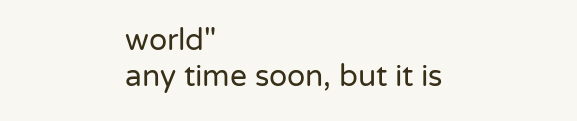world"
any time soon, but it is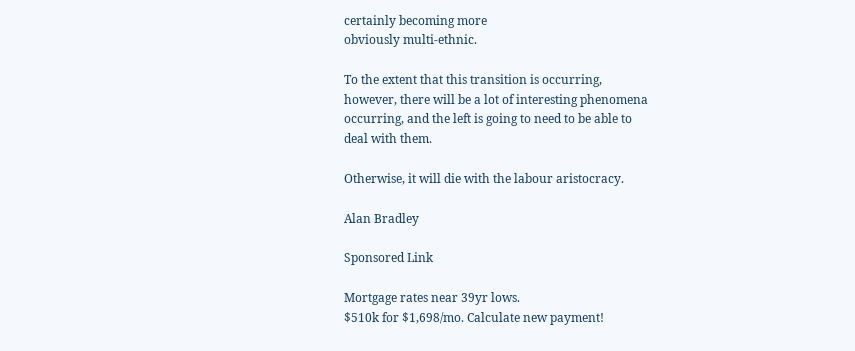certainly becoming more
obviously multi-ethnic.

To the extent that this transition is occurring,
however, there will be a lot of interesting phenomena
occurring, and the left is going to need to be able to
deal with them.

Otherwise, it will die with the labour aristocracy.

Alan Bradley

Sponsored Link

Mortgage rates near 39yr lows.
$510k for $1,698/mo. Calculate new payment!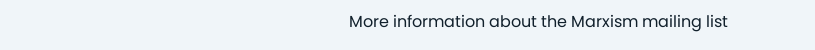More information about the Marxism mailing list